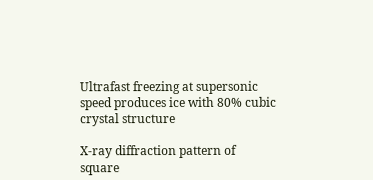Ultrafast freezing at supersonic speed produces ice with 80% cubic crystal structure

X-ray diffraction pattern of square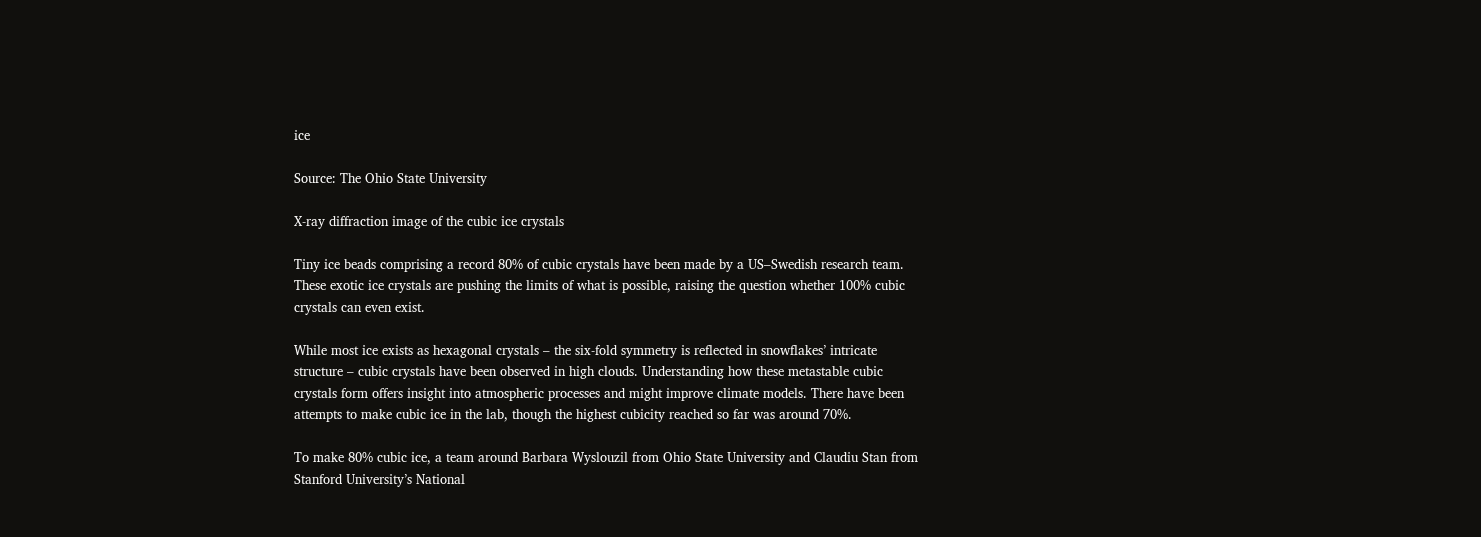ice

Source: The Ohio State University

X-ray diffraction image of the cubic ice crystals

Tiny ice beads comprising a record 80% of cubic crystals have been made by a US–Swedish research team. These exotic ice crystals are pushing the limits of what is possible, raising the question whether 100% cubic crystals can even exist.

While most ice exists as hexagonal crystals – the six-fold symmetry is reflected in snowflakes’ intricate structure – cubic crystals have been observed in high clouds. Understanding how these metastable cubic crystals form offers insight into atmospheric processes and might improve climate models. There have been attempts to make cubic ice in the lab, though the highest cubicity reached so far was around 70%.

To make 80% cubic ice, a team around Barbara Wyslouzil from Ohio State University and Claudiu Stan from Stanford University’s National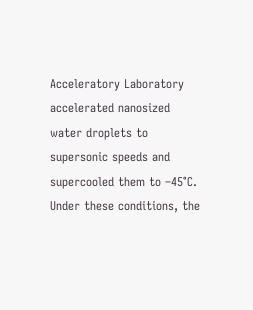Acceleratory Laboratory accelerated nanosized water droplets to supersonic speeds and supercooled them to –45°C. Under these conditions, the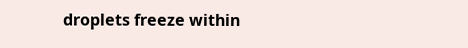droplets freeze within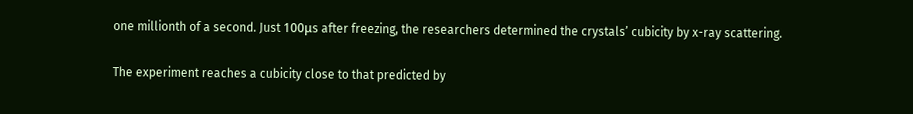one millionth of a second. Just 100μs after freezing, the researchers determined the crystals’ cubicity by x-ray scattering.

The experiment reaches a cubicity close to that predicted by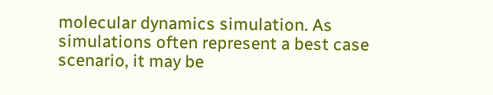molecular dynamics simulation. As simulations often represent a best case scenario, it may be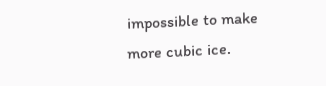impossible to make more cubic ice.